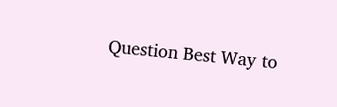Question Best Way to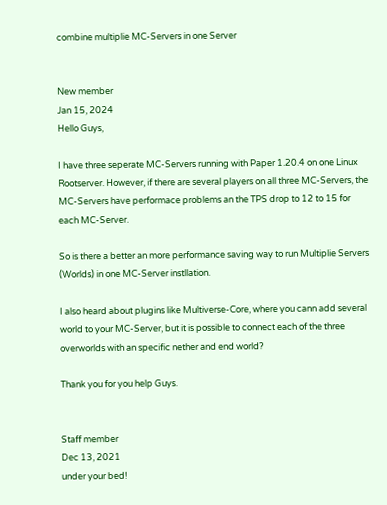combine multiplie MC-Servers in one Server


New member
Jan 15, 2024
Hello Guys,

I have three seperate MC-Servers running with Paper 1.20.4 on one Linux Rootserver. However, if there are several players on all three MC-Servers, the MC-Servers have performace problems an the TPS drop to 12 to 15 for each MC-Server.

So is there a better an more performance saving way to run Multiplie Servers (Worlds) in one MC-Server instllation.

I also heard about plugins like Multiverse-Core, where you cann add several world to your MC-Server, but it is possible to connect each of the three overworlds with an specific nether and end world?

Thank you for you help Guys.


Staff member
Dec 13, 2021
under your bed!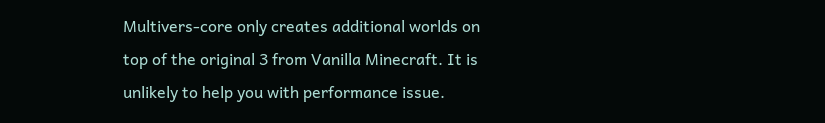Multivers-core only creates additional worlds on top of the original 3 from Vanilla Minecraft. It is unlikely to help you with performance issue.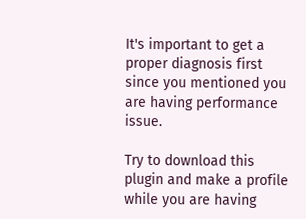It's important to get a proper diagnosis first since you mentioned you are having performance issue.

Try to download this plugin and make a profile while you are having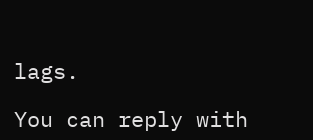lags.

You can reply with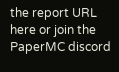the report URL here or join the PaperMC discord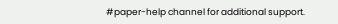#paper-help channel for additional support.